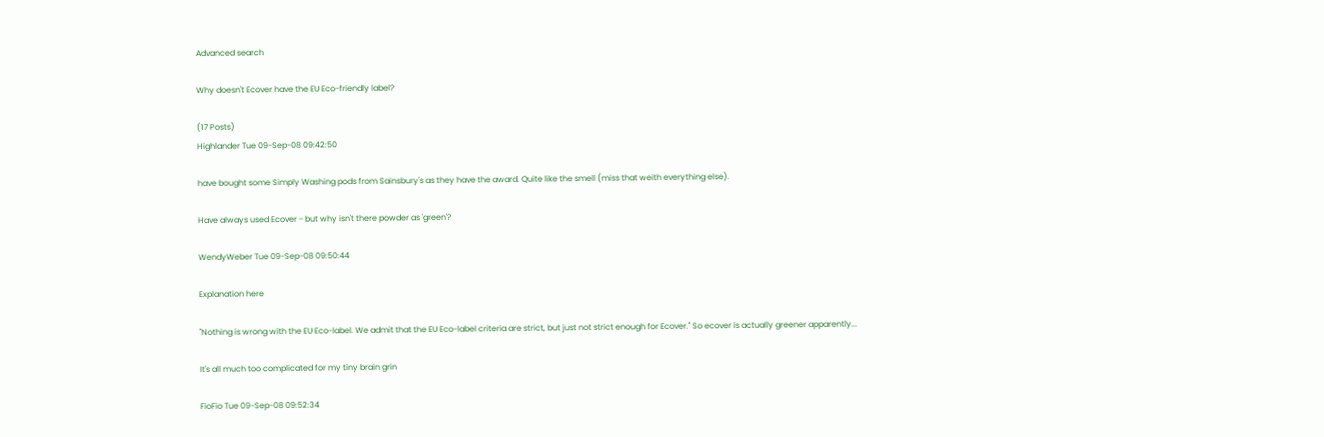Advanced search

Why doesn't Ecover have the EU Eco-friendly label?

(17 Posts)
Highlander Tue 09-Sep-08 09:42:50

have bought some Simply Washing pods from Sainsbury's as they have the award. Quite like the smell (miss that weith everything else).

Have always used Ecover - but why isn't there powder as 'green'?

WendyWeber Tue 09-Sep-08 09:50:44

Explanation here

"Nothing is wrong with the EU Eco-label. We admit that the EU Eco-label criteria are strict, but just not strict enough for Ecover." So ecover is actually greener apparently...

It's all much too complicated for my tiny brain grin

FioFio Tue 09-Sep-08 09:52:34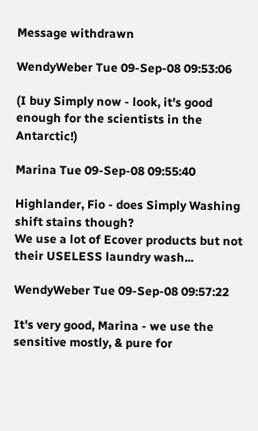Message withdrawn

WendyWeber Tue 09-Sep-08 09:53:06

(I buy Simply now - look, it's good enough for the scientists in the Antarctic!)

Marina Tue 09-Sep-08 09:55:40

Highlander, Fio - does Simply Washing shift stains though?
We use a lot of Ecover products but not their USELESS laundry wash...

WendyWeber Tue 09-Sep-08 09:57:22

It's very good, Marina - we use the sensitive mostly, & pure for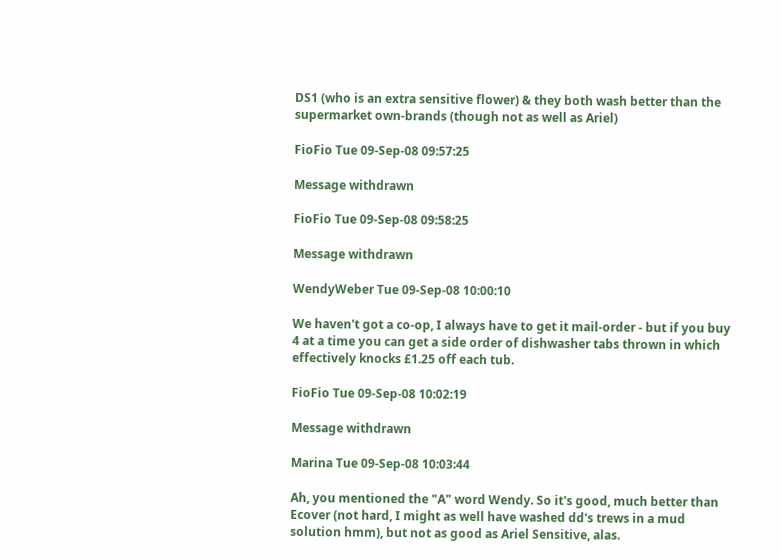DS1 (who is an extra sensitive flower) & they both wash better than the supermarket own-brands (though not as well as Ariel)

FioFio Tue 09-Sep-08 09:57:25

Message withdrawn

FioFio Tue 09-Sep-08 09:58:25

Message withdrawn

WendyWeber Tue 09-Sep-08 10:00:10

We haven't got a co-op, I always have to get it mail-order - but if you buy 4 at a time you can get a side order of dishwasher tabs thrown in which effectively knocks £1.25 off each tub.

FioFio Tue 09-Sep-08 10:02:19

Message withdrawn

Marina Tue 09-Sep-08 10:03:44

Ah, you mentioned the "A" word Wendy. So it's good, much better than Ecover (not hard, I might as well have washed dd's trews in a mud solution hmm), but not as good as Ariel Sensitive, alas.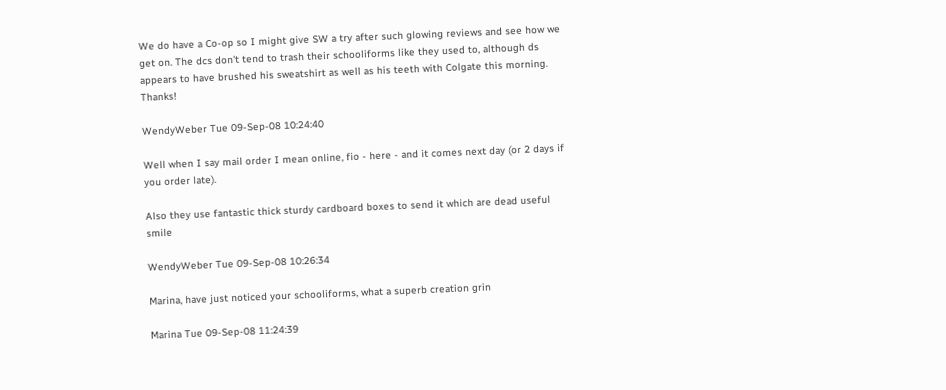We do have a Co-op so I might give SW a try after such glowing reviews and see how we get on. The dcs don't tend to trash their schooliforms like they used to, although ds appears to have brushed his sweatshirt as well as his teeth with Colgate this morning. Thanks!

WendyWeber Tue 09-Sep-08 10:24:40

Well when I say mail order I mean online, fio - here - and it comes next day (or 2 days if you order late).

Also they use fantastic thick sturdy cardboard boxes to send it which are dead useful smile

WendyWeber Tue 09-Sep-08 10:26:34

Marina, have just noticed your schooliforms, what a superb creation grin

Marina Tue 09-Sep-08 11:24:39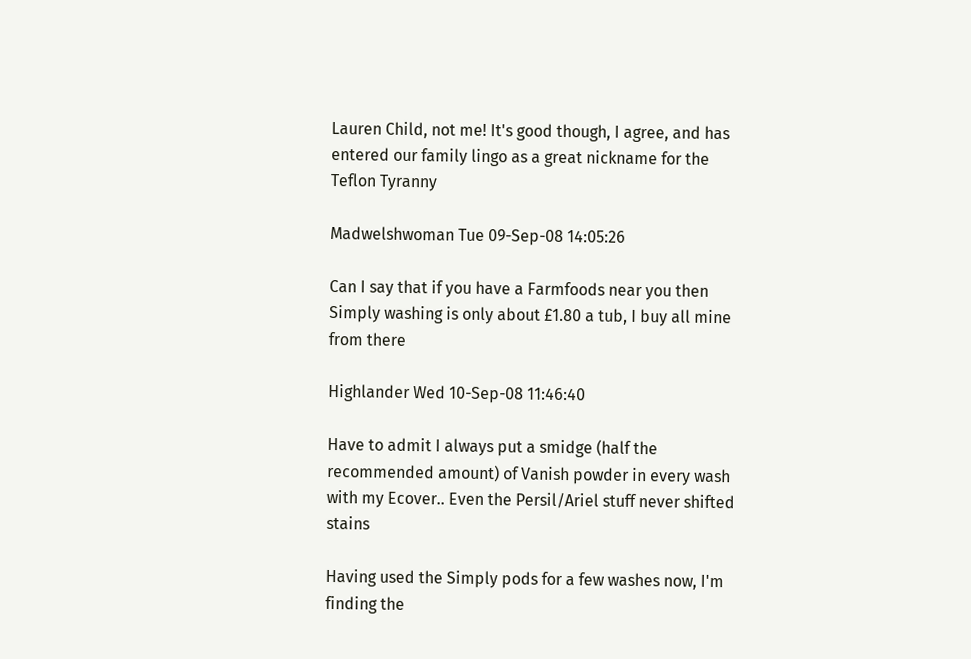Lauren Child, not me! It's good though, I agree, and has entered our family lingo as a great nickname for the Teflon Tyranny

Madwelshwoman Tue 09-Sep-08 14:05:26

Can I say that if you have a Farmfoods near you then Simply washing is only about £1.80 a tub, I buy all mine from there

Highlander Wed 10-Sep-08 11:46:40

Have to admit I always put a smidge (half the recommended amount) of Vanish powder in every wash with my Ecover.. Even the Persil/Ariel stuff never shifted stains

Having used the Simply pods for a few washes now, I'm finding the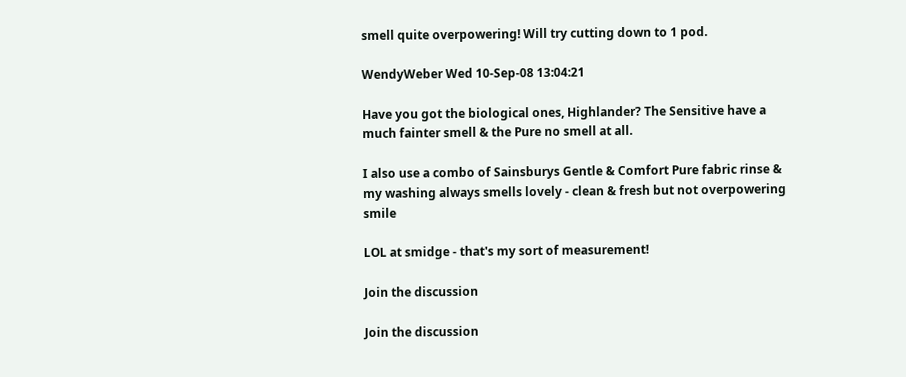smell quite overpowering! Will try cutting down to 1 pod.

WendyWeber Wed 10-Sep-08 13:04:21

Have you got the biological ones, Highlander? The Sensitive have a much fainter smell & the Pure no smell at all.

I also use a combo of Sainsburys Gentle & Comfort Pure fabric rinse & my washing always smells lovely - clean & fresh but not overpowering smile

LOL at smidge - that's my sort of measurement!

Join the discussion

Join the discussion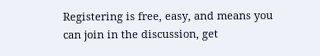Registering is free, easy, and means you can join in the discussion, get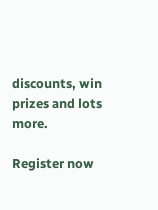discounts, win prizes and lots more.

Register now